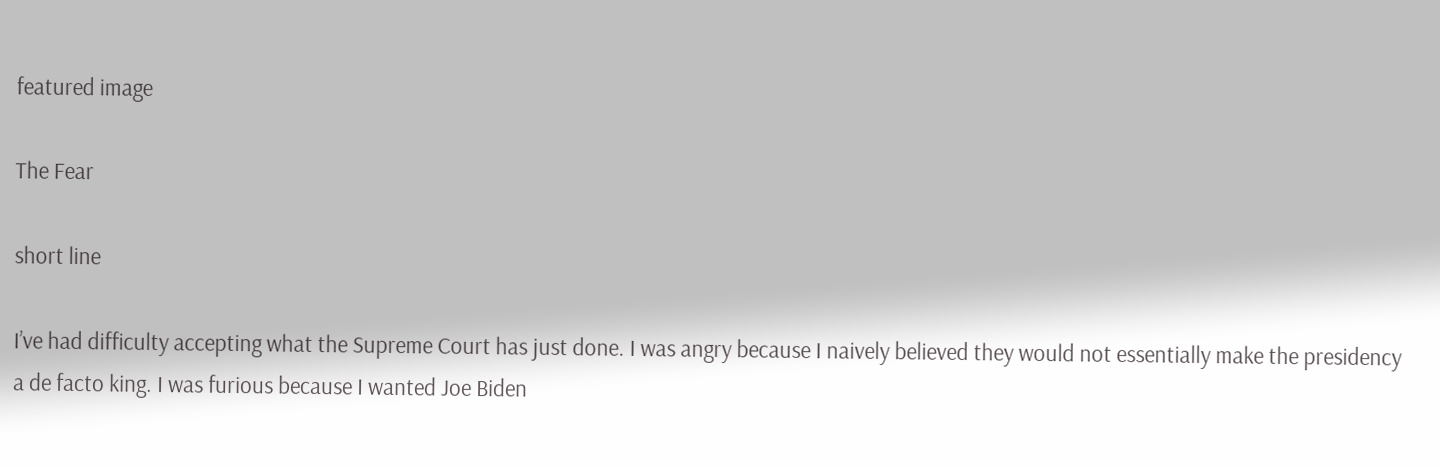featured image

The Fear

short line

I’ve had difficulty accepting what the Supreme Court has just done. I was angry because I naively believed they would not essentially make the presidency a de facto king. I was furious because I wanted Joe Biden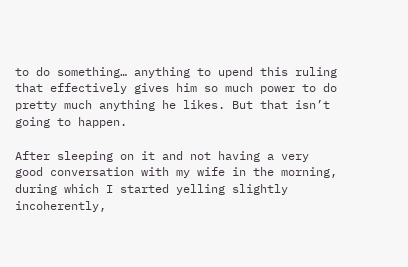to do something… anything to upend this ruling that effectively gives him so much power to do pretty much anything he likes. But that isn’t going to happen.

After sleeping on it and not having a very good conversation with my wife in the morning, during which I started yelling slightly incoherently,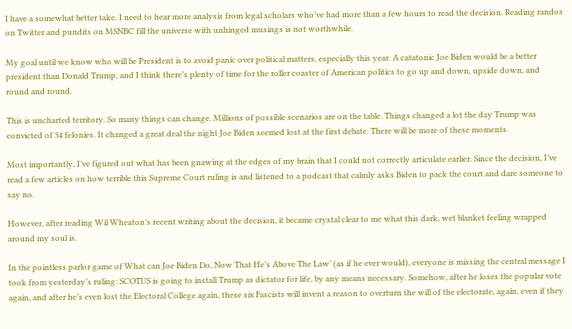I have a somewhat better take. I need to hear more analysis from legal scholars who’ve had more than a few hours to read the decision. Reading randos on Twitter and pundits on MSNBC fill the universe with unhinged musings is not worthwhile.

My goal until we know who will be President is to avoid panic over political matters, especially this year. A catatonic Joe Biden would be a better president than Donald Trump, and I think there’s plenty of time for the roller coaster of American politics to go up and down, upside down, and round and round.

This is uncharted territory. So many things can change. Millions of possible scenarios are on the table. Things changed a lot the day Trump was convicted of 34 felonies. It changed a great deal the night Joe Biden seemed lost at the first debate. There will be more of these moments.

Most importantly, I’ve figured out what has been gnawing at the edges of my brain that I could not correctly articulate earlier. Since the decision, I’ve read a few articles on how terrible this Supreme Court ruling is and listened to a podcast that calmly asks Biden to pack the court and dare someone to say no.

However, after reading Wil Wheaton’s recent writing about the decision, it became crystal clear to me what this dark, wet blanket feeling wrapped around my soul is.

In the pointless parlor game of What can Joe Biden Do, Now That He’s Above The Law’ (as if he ever would), everyone is missing the central message I took from yesterday’s ruling: SCOTUS is going to install Trump as dictator for life, by any means necessary. Somehow, after he loses the popular vote again, and after he’s even lost the Electoral College again, these six Fascists will invent a reason to overturn the will of the electorate, again, even if they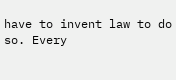have to invent law to do so. Every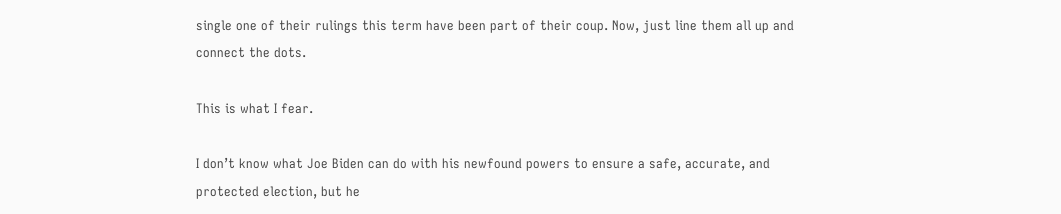single one of their rulings this term have been part of their coup. Now, just line them all up and connect the dots.

This is what I fear.

I don’t know what Joe Biden can do with his newfound powers to ensure a safe, accurate, and protected election, but he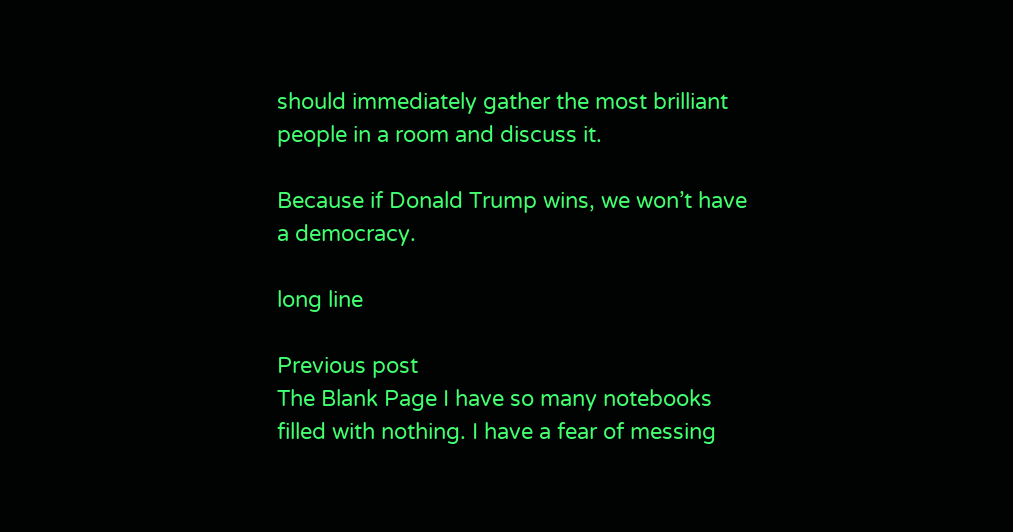should immediately gather the most brilliant people in a room and discuss it.

Because if Donald Trump wins, we won’t have a democracy.

long line

Previous post
The Blank Page I have so many notebooks filled with nothing. I have a fear of messing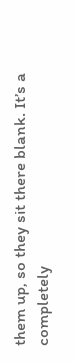them up, so they sit there blank. It’s a completely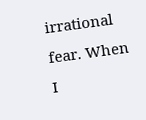irrational fear. When I